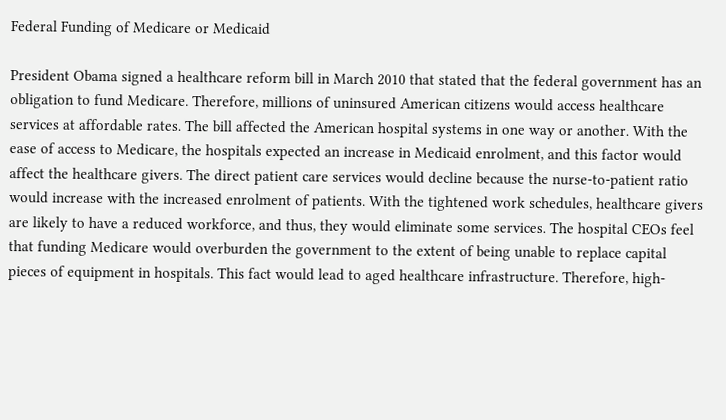Federal Funding of Medicare or Medicaid

President Obama signed a healthcare reform bill in March 2010 that stated that the federal government has an obligation to fund Medicare. Therefore, millions of uninsured American citizens would access healthcare services at affordable rates. The bill affected the American hospital systems in one way or another. With the ease of access to Medicare, the hospitals expected an increase in Medicaid enrolment, and this factor would affect the healthcare givers. The direct patient care services would decline because the nurse-to-patient ratio would increase with the increased enrolment of patients. With the tightened work schedules, healthcare givers are likely to have a reduced workforce, and thus, they would eliminate some services. The hospital CEOs feel that funding Medicare would overburden the government to the extent of being unable to replace capital pieces of equipment in hospitals. This fact would lead to aged healthcare infrastructure. Therefore, high-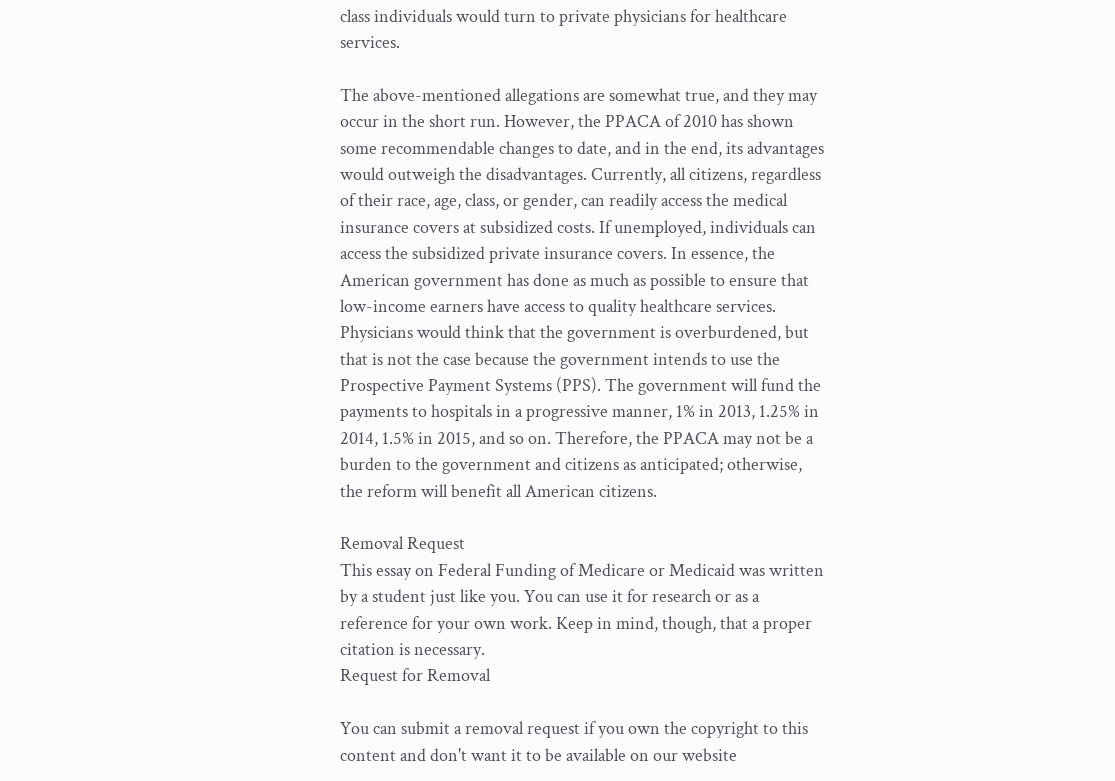class individuals would turn to private physicians for healthcare services.

The above-mentioned allegations are somewhat true, and they may occur in the short run. However, the PPACA of 2010 has shown some recommendable changes to date, and in the end, its advantages would outweigh the disadvantages. Currently, all citizens, regardless of their race, age, class, or gender, can readily access the medical insurance covers at subsidized costs. If unemployed, individuals can access the subsidized private insurance covers. In essence, the American government has done as much as possible to ensure that low-income earners have access to quality healthcare services. Physicians would think that the government is overburdened, but that is not the case because the government intends to use the Prospective Payment Systems (PPS). The government will fund the payments to hospitals in a progressive manner, 1% in 2013, 1.25% in 2014, 1.5% in 2015, and so on. Therefore, the PPACA may not be a burden to the government and citizens as anticipated; otherwise, the reform will benefit all American citizens.

Removal Request
This essay on Federal Funding of Medicare or Medicaid was written by a student just like you. You can use it for research or as a reference for your own work. Keep in mind, though, that a proper citation is necessary.
Request for Removal

You can submit a removal request if you own the copyright to this content and don't want it to be available on our website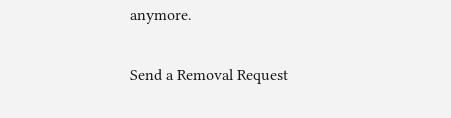anymore.

Send a Removal Request